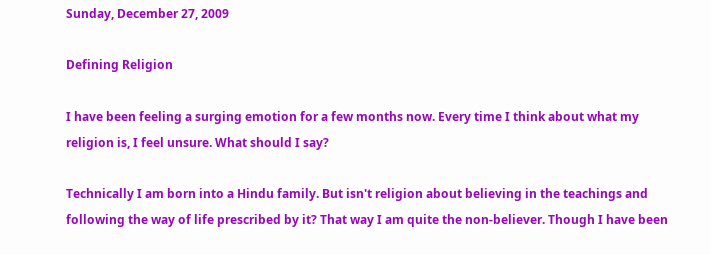Sunday, December 27, 2009

Defining Religion

I have been feeling a surging emotion for a few months now. Every time I think about what my religion is, I feel unsure. What should I say?

Technically I am born into a Hindu family. But isn't religion about believing in the teachings and following the way of life prescribed by it? That way I am quite the non-believer. Though I have been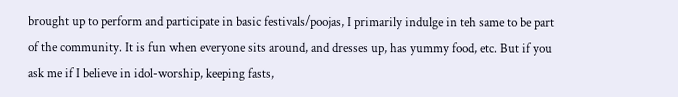brought up to perform and participate in basic festivals/poojas, I primarily indulge in teh same to be part of the community. It is fun when everyone sits around, and dresses up, has yummy food, etc. But if you ask me if I believe in idol-worship, keeping fasts,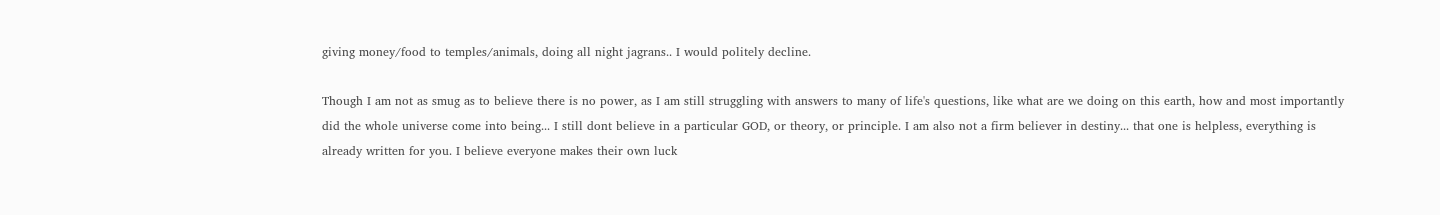giving money/food to temples/animals, doing all night jagrans.. I would politely decline.

Though I am not as smug as to believe there is no power, as I am still struggling with answers to many of life's questions, like what are we doing on this earth, how and most importantly did the whole universe come into being... I still dont believe in a particular GOD, or theory, or principle. I am also not a firm believer in destiny... that one is helpless, everything is already written for you. I believe everyone makes their own luck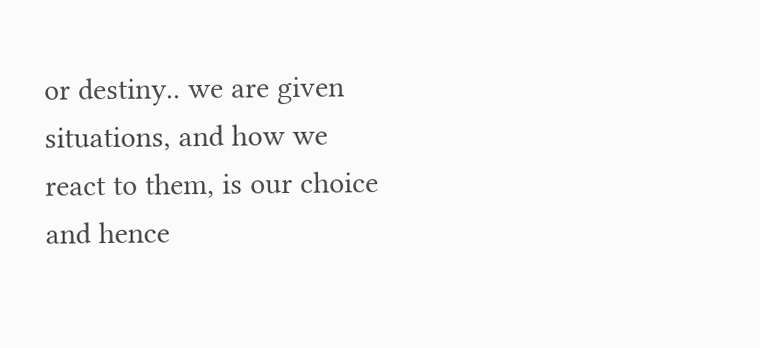or destiny.. we are given situations, and how we react to them, is our choice and hence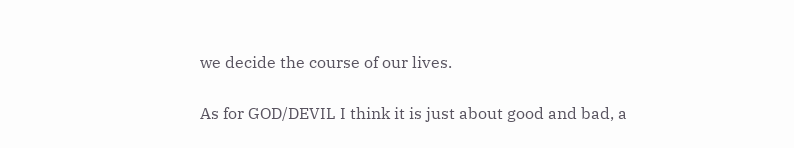we decide the course of our lives.

As for GOD/DEVIL I think it is just about good and bad, a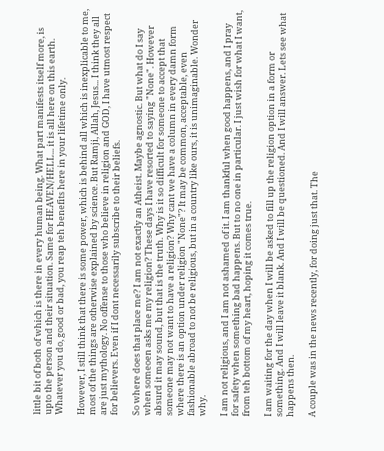little bit of both of which is there in every human being. What part manifests itself more, is upto the person and their situation. Same for HEAVEN/HELL... it is all here on this earth. Whatever you do, good or bad, you reap teh benefits here in your lifetime only.

However, I still think that there is some power, which is behind all which is inexplicable to me, most of the things are otherwise explained by science. But Ramji, Allah, Jesus... I think they all are just mythology. No offense to those who believe in religion and GOD, I have utmost respect for believers. Even if I dont necessarily subscribe to their beliefs.

So where does that place me? I am not exactly an Atheist. Maybe agnostic. But what do I say when someoen asks me my religion? These days I have resorted to saying "None". However absurd it may sound, but that is the truth. Why is it so difficult for someone to accept that someone may not want to have a religion? Why cant we have a column in every damn form where there is an option under religion "None"? It may be common, acceptable, even fashionable abroad to not be religious, but in a country like ours, it is unimaginable. Wonder why.

I am not religious, and I am not ashamed of it. I am thankful when good happens, and I pray for safety when something bad happens. But to no one in particular. I just wish for what I want, from teh bottom of my heart, hoping it comes true.

I am waiting for the day when I will be asked to fill up the religion option in a form or something. And I will leave it blank. And I will be questioned. And I will answer. Lets see what happens then.

A couple was in the news recently, for doing just that. The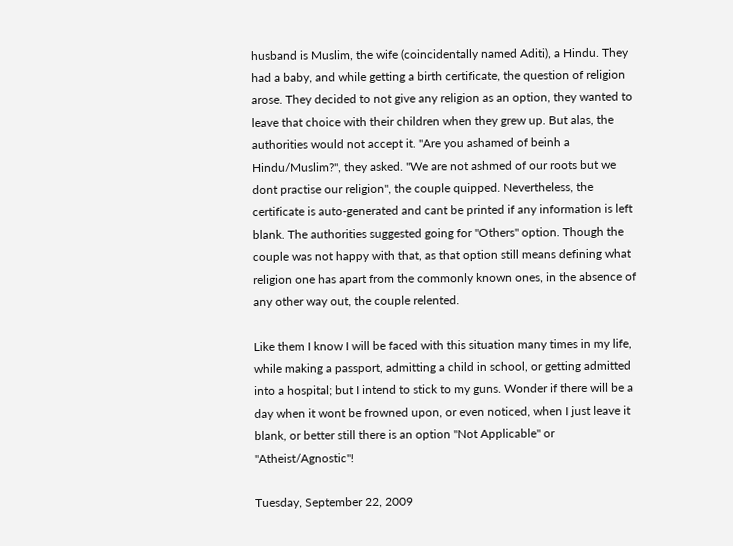husband is Muslim, the wife (coincidentally named Aditi), a Hindu. They had a baby, and while getting a birth certificate, the question of religion arose. They decided to not give any religion as an option, they wanted to leave that choice with their children when they grew up. But alas, the authorities would not accept it. "Are you ashamed of beinh a Hindu/Muslim?", they asked. "We are not ashmed of our roots but we dont practise our religion", the couple quipped. Nevertheless, the certificate is auto-generated and cant be printed if any information is left blank. The authorities suggested going for "Others" option. Though the couple was not happy with that, as that option still means defining what religion one has apart from the commonly known ones, in the absence of any other way out, the couple relented.

Like them I know I will be faced with this situation many times in my life, while making a passport, admitting a child in school, or getting admitted into a hospital; but I intend to stick to my guns. Wonder if there will be a day when it wont be frowned upon, or even noticed, when I just leave it blank, or better still there is an option "Not Applicable" or "Atheist/Agnostic"!

Tuesday, September 22, 2009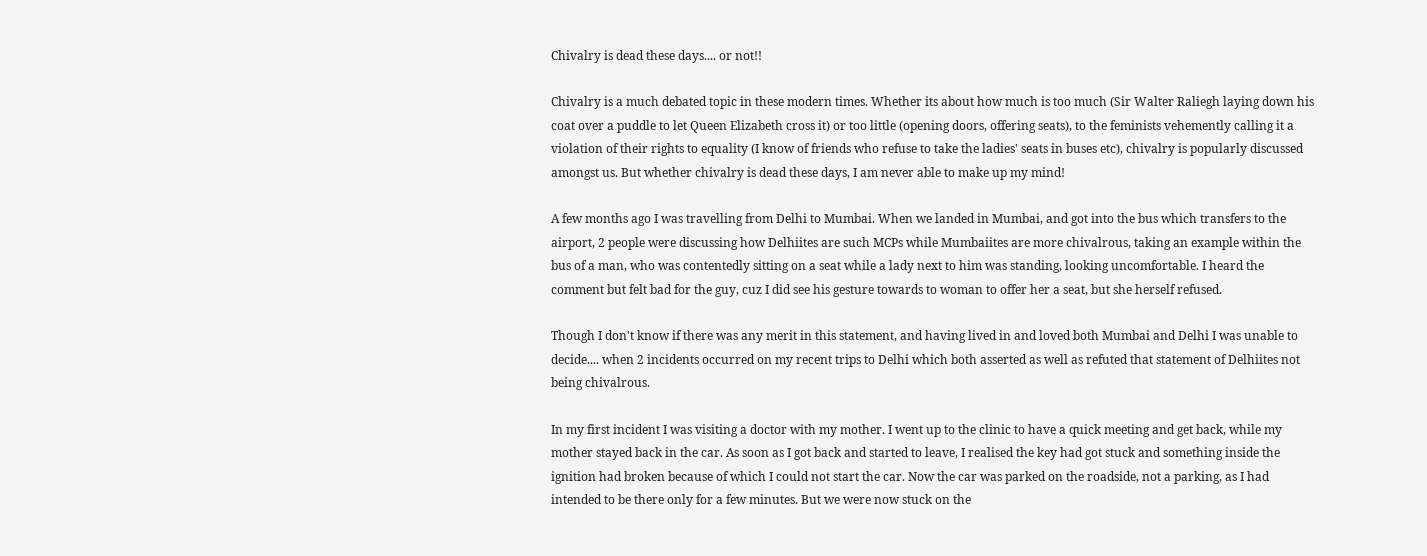Chivalry is dead these days.... or not!!

Chivalry is a much debated topic in these modern times. Whether its about how much is too much (Sir Walter Raliegh laying down his coat over a puddle to let Queen Elizabeth cross it) or too little (opening doors, offering seats), to the feminists vehemently calling it a violation of their rights to equality (I know of friends who refuse to take the ladies' seats in buses etc), chivalry is popularly discussed amongst us. But whether chivalry is dead these days, I am never able to make up my mind!

A few months ago I was travelling from Delhi to Mumbai. When we landed in Mumbai, and got into the bus which transfers to the airport, 2 people were discussing how Delhiites are such MCPs while Mumbaiites are more chivalrous, taking an example within the bus of a man, who was contentedly sitting on a seat while a lady next to him was standing, looking uncomfortable. I heard the comment but felt bad for the guy, cuz I did see his gesture towards to woman to offer her a seat, but she herself refused.

Though I don't know if there was any merit in this statement, and having lived in and loved both Mumbai and Delhi I was unable to decide.... when 2 incidents occurred on my recent trips to Delhi which both asserted as well as refuted that statement of Delhiites not being chivalrous.

In my first incident I was visiting a doctor with my mother. I went up to the clinic to have a quick meeting and get back, while my mother stayed back in the car. As soon as I got back and started to leave, I realised the key had got stuck and something inside the ignition had broken because of which I could not start the car. Now the car was parked on the roadside, not a parking, as I had intended to be there only for a few minutes. But we were now stuck on the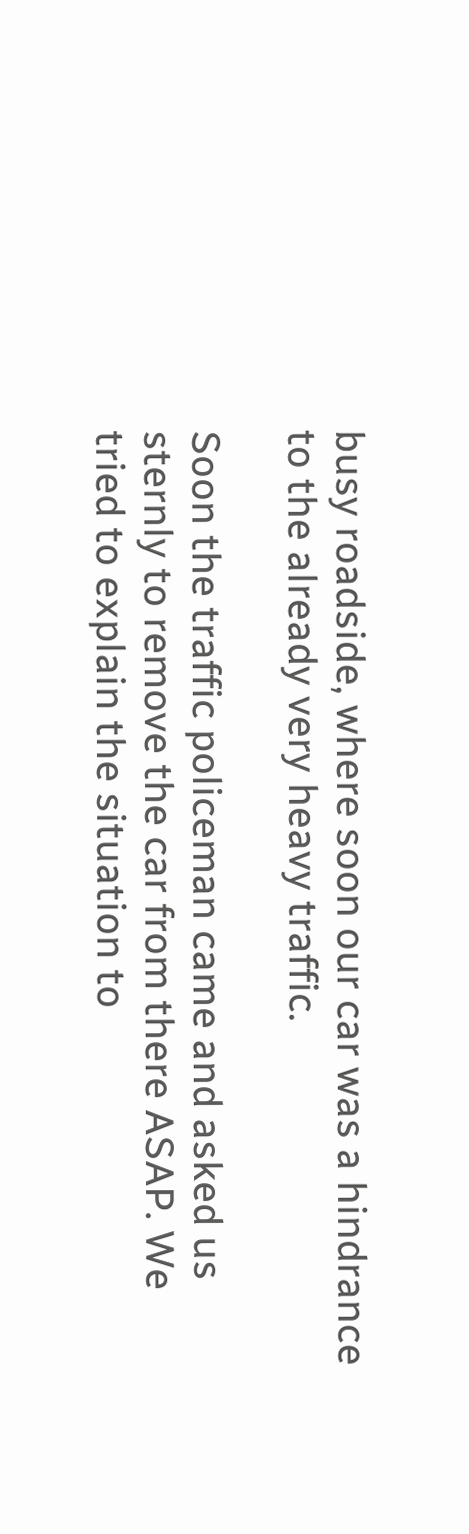busy roadside, where soon our car was a hindrance to the already very heavy traffic.

Soon the traffic policeman came and asked us sternly to remove the car from there ASAP. We tried to explain the situation to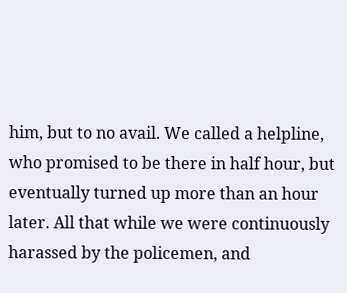him, but to no avail. We called a helpline, who promised to be there in half hour, but eventually turned up more than an hour later. All that while we were continuously harassed by the policemen, and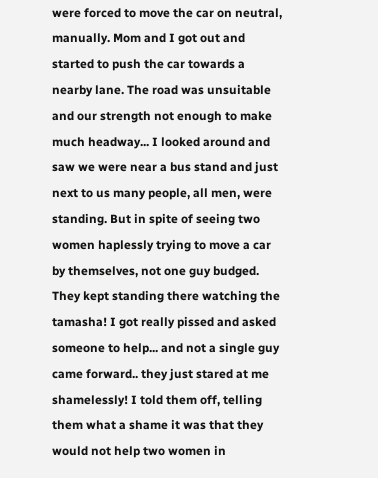were forced to move the car on neutral, manually. Mom and I got out and started to push the car towards a nearby lane. The road was unsuitable and our strength not enough to make much headway... I looked around and saw we were near a bus stand and just next to us many people, all men, were standing. But in spite of seeing two women haplessly trying to move a car by themselves, not one guy budged. They kept standing there watching the tamasha! I got really pissed and asked someone to help... and not a single guy came forward.. they just stared at me shamelessly! I told them off, telling them what a shame it was that they would not help two women in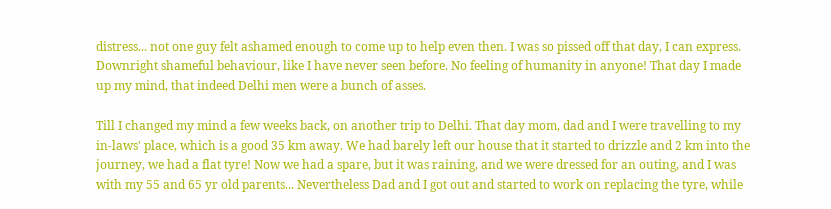distress... not one guy felt ashamed enough to come up to help even then. I was so pissed off that day, I can express. Downright shameful behaviour, like I have never seen before. No feeling of humanity in anyone! That day I made up my mind, that indeed Delhi men were a bunch of asses.

Till I changed my mind a few weeks back, on another trip to Delhi. That day mom, dad and I were travelling to my in-laws' place, which is a good 35 km away. We had barely left our house that it started to drizzle and 2 km into the journey, we had a flat tyre! Now we had a spare, but it was raining, and we were dressed for an outing, and I was with my 55 and 65 yr old parents... Nevertheless Dad and I got out and started to work on replacing the tyre, while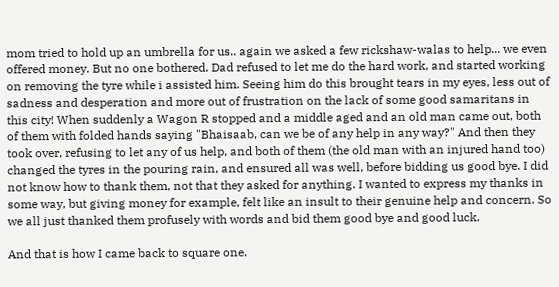mom tried to hold up an umbrella for us.. again we asked a few rickshaw-walas to help... we even offered money. But no one bothered. Dad refused to let me do the hard work, and started working on removing the tyre while i assisted him. Seeing him do this brought tears in my eyes, less out of sadness and desperation and more out of frustration on the lack of some good samaritans in this city! When suddenly a Wagon R stopped and a middle aged and an old man came out, both of them with folded hands saying "Bhaisaab, can we be of any help in any way?" And then they took over, refusing to let any of us help, and both of them (the old man with an injured hand too) changed the tyres in the pouring rain, and ensured all was well, before bidding us good bye. I did not know how to thank them, not that they asked for anything. I wanted to express my thanks in some way, but giving money for example, felt like an insult to their genuine help and concern. So we all just thanked them profusely with words and bid them good bye and good luck.

And that is how I came back to square one.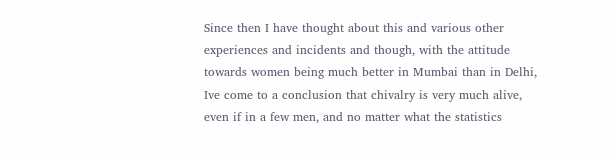Since then I have thought about this and various other experiences and incidents and though, with the attitude towards women being much better in Mumbai than in Delhi, Ive come to a conclusion that chivalry is very much alive, even if in a few men, and no matter what the statistics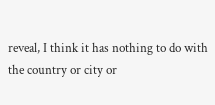reveal, I think it has nothing to do with the country or city or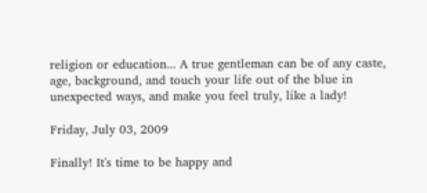religion or education... A true gentleman can be of any caste, age, background, and touch your life out of the blue in unexpected ways, and make you feel truly, like a lady!

Friday, July 03, 2009

Finally! It's time to be happy and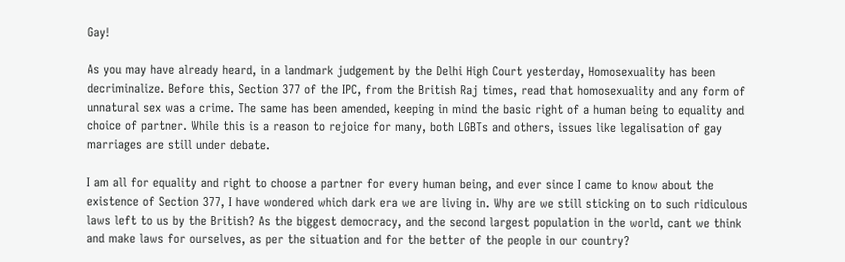Gay!

As you may have already heard, in a landmark judgement by the Delhi High Court yesterday, Homosexuality has been decriminalize. Before this, Section 377 of the IPC, from the British Raj times, read that homosexuality and any form of unnatural sex was a crime. The same has been amended, keeping in mind the basic right of a human being to equality and choice of partner. While this is a reason to rejoice for many, both LGBTs and others, issues like legalisation of gay marriages are still under debate.

I am all for equality and right to choose a partner for every human being, and ever since I came to know about the existence of Section 377, I have wondered which dark era we are living in. Why are we still sticking on to such ridiculous laws left to us by the British? As the biggest democracy, and the second largest population in the world, cant we think and make laws for ourselves, as per the situation and for the better of the people in our country?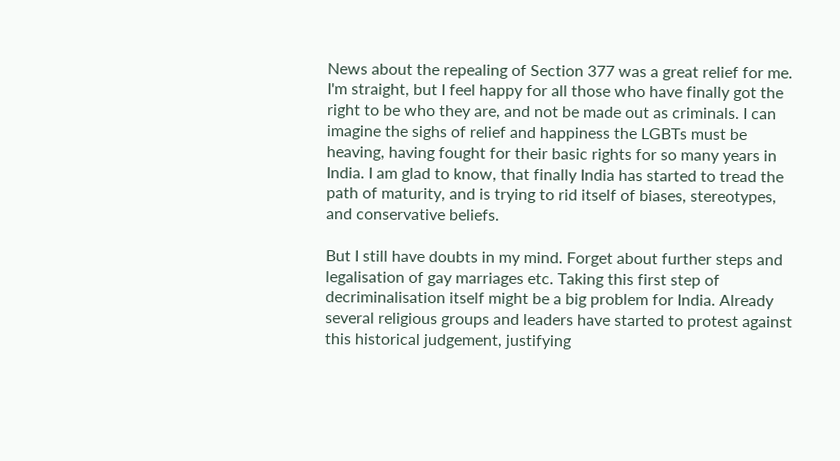News about the repealing of Section 377 was a great relief for me. I'm straight, but I feel happy for all those who have finally got the right to be who they are, and not be made out as criminals. I can imagine the sighs of relief and happiness the LGBTs must be heaving, having fought for their basic rights for so many years in India. I am glad to know, that finally India has started to tread the path of maturity, and is trying to rid itself of biases, stereotypes, and conservative beliefs.

But I still have doubts in my mind. Forget about further steps and legalisation of gay marriages etc. Taking this first step of decriminalisation itself might be a big problem for India. Already several religious groups and leaders have started to protest against this historical judgement, justifying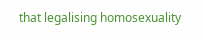that legalising homosexuality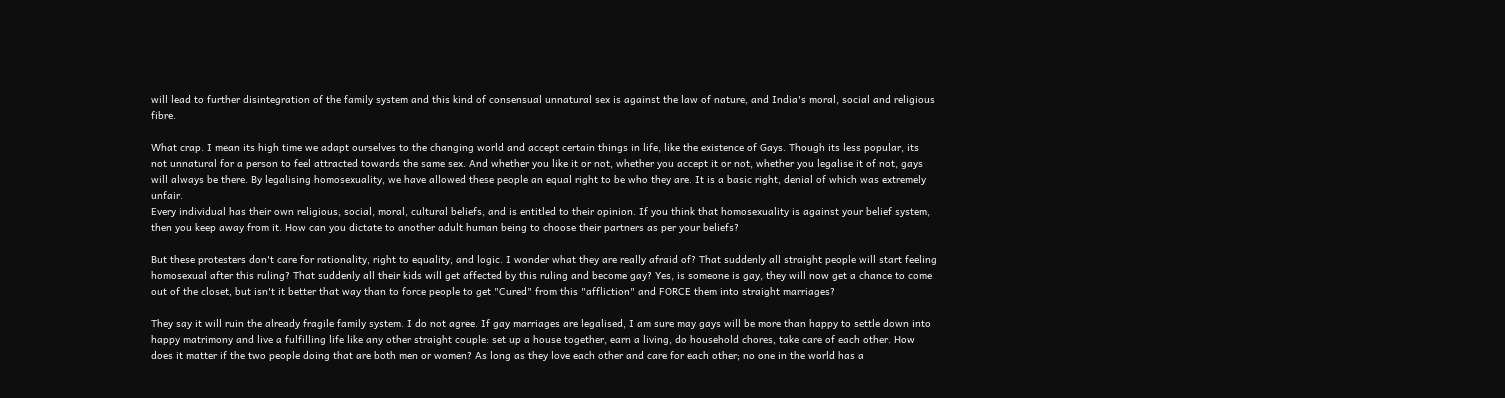will lead to further disintegration of the family system and this kind of consensual unnatural sex is against the law of nature, and India's moral, social and religious fibre.

What crap. I mean its high time we adapt ourselves to the changing world and accept certain things in life, like the existence of Gays. Though its less popular, its not unnatural for a person to feel attracted towards the same sex. And whether you like it or not, whether you accept it or not, whether you legalise it of not, gays will always be there. By legalising homosexuality, we have allowed these people an equal right to be who they are. It is a basic right, denial of which was extremely unfair.
Every individual has their own religious, social, moral, cultural beliefs, and is entitled to their opinion. If you think that homosexuality is against your belief system, then you keep away from it. How can you dictate to another adult human being to choose their partners as per your beliefs?

But these protesters don't care for rationality, right to equality, and logic. I wonder what they are really afraid of? That suddenly all straight people will start feeling homosexual after this ruling? That suddenly all their kids will get affected by this ruling and become gay? Yes, is someone is gay, they will now get a chance to come out of the closet, but isn't it better that way than to force people to get "Cured" from this "affliction" and FORCE them into straight marriages?

They say it will ruin the already fragile family system. I do not agree. If gay marriages are legalised, I am sure may gays will be more than happy to settle down into happy matrimony and live a fulfilling life like any other straight couple: set up a house together, earn a living, do household chores, take care of each other. How does it matter if the two people doing that are both men or women? As long as they love each other and care for each other; no one in the world has a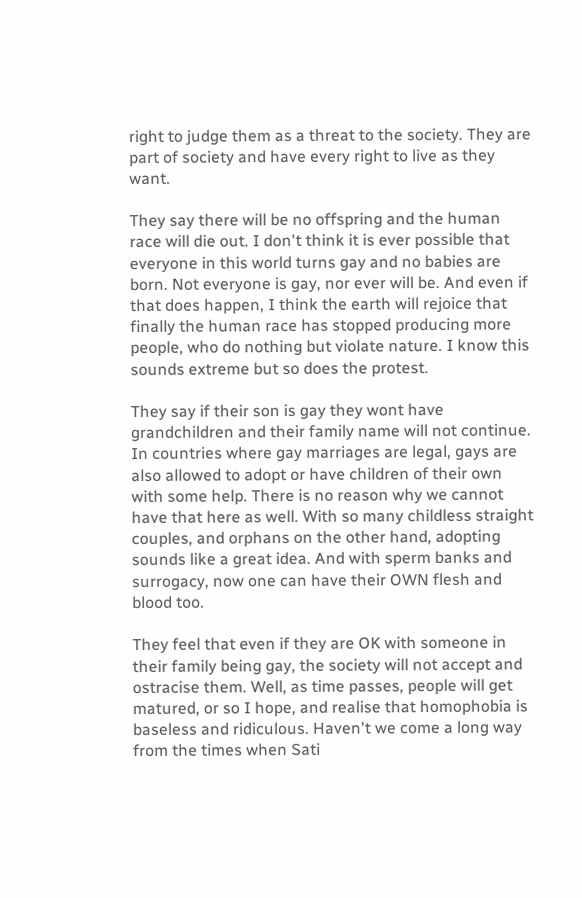right to judge them as a threat to the society. They are part of society and have every right to live as they want.

They say there will be no offspring and the human race will die out. I don't think it is ever possible that everyone in this world turns gay and no babies are born. Not everyone is gay, nor ever will be. And even if that does happen, I think the earth will rejoice that finally the human race has stopped producing more people, who do nothing but violate nature. I know this sounds extreme but so does the protest.

They say if their son is gay they wont have grandchildren and their family name will not continue. In countries where gay marriages are legal, gays are also allowed to adopt or have children of their own with some help. There is no reason why we cannot have that here as well. With so many childless straight couples, and orphans on the other hand, adopting sounds like a great idea. And with sperm banks and surrogacy, now one can have their OWN flesh and blood too.

They feel that even if they are OK with someone in their family being gay, the society will not accept and ostracise them. Well, as time passes, people will get matured, or so I hope, and realise that homophobia is baseless and ridiculous. Haven't we come a long way from the times when Sati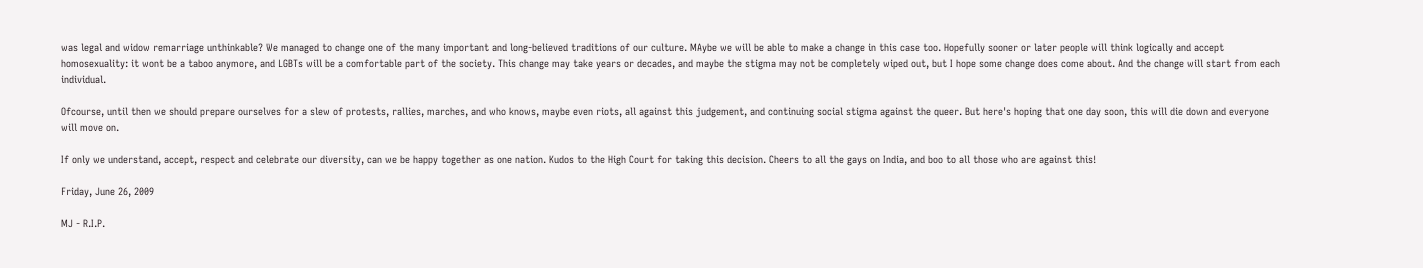was legal and widow remarriage unthinkable? We managed to change one of the many important and long-believed traditions of our culture. MAybe we will be able to make a change in this case too. Hopefully sooner or later people will think logically and accept homosexuality: it wont be a taboo anymore, and LGBTs will be a comfortable part of the society. This change may take years or decades, and maybe the stigma may not be completely wiped out, but I hope some change does come about. And the change will start from each individual.

Ofcourse, until then we should prepare ourselves for a slew of protests, rallies, marches, and who knows, maybe even riots, all against this judgement, and continuing social stigma against the queer. But here's hoping that one day soon, this will die down and everyone will move on.

If only we understand, accept, respect and celebrate our diversity, can we be happy together as one nation. Kudos to the High Court for taking this decision. Cheers to all the gays on India, and boo to all those who are against this!

Friday, June 26, 2009

MJ - R.I.P.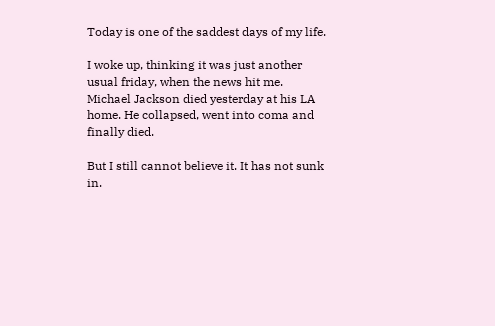Today is one of the saddest days of my life.

I woke up, thinking it was just another usual friday, when the news hit me.
Michael Jackson died yesterday at his LA home. He collapsed, went into coma and finally died.

But I still cannot believe it. It has not sunk in.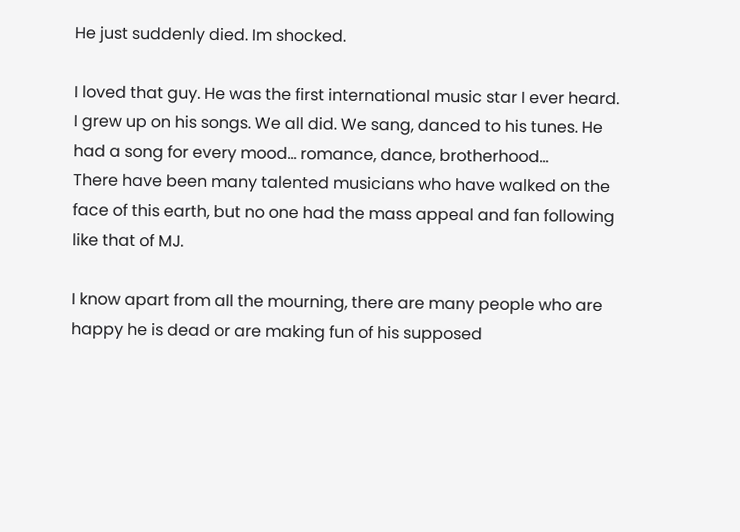He just suddenly died. Im shocked.

I loved that guy. He was the first international music star I ever heard. I grew up on his songs. We all did. We sang, danced to his tunes. He had a song for every mood... romance, dance, brotherhood...
There have been many talented musicians who have walked on the face of this earth, but no one had the mass appeal and fan following like that of MJ.

I know apart from all the mourning, there are many people who are happy he is dead or are making fun of his supposed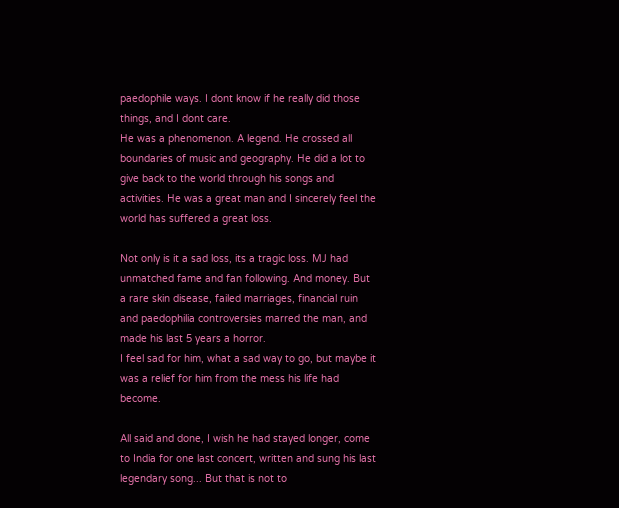paedophile ways. I dont know if he really did those things, and I dont care.
He was a phenomenon. A legend. He crossed all boundaries of music and geography. He did a lot to give back to the world through his songs and activities. He was a great man and I sincerely feel the world has suffered a great loss.

Not only is it a sad loss, its a tragic loss. MJ had unmatched fame and fan following. And money. But a rare skin disease, failed marriages, financial ruin and paedophilia controversies marred the man, and made his last 5 years a horror.
I feel sad for him, what a sad way to go, but maybe it was a relief for him from the mess his life had become.

All said and done, I wish he had stayed longer, come to India for one last concert, written and sung his last legendary song... But that is not to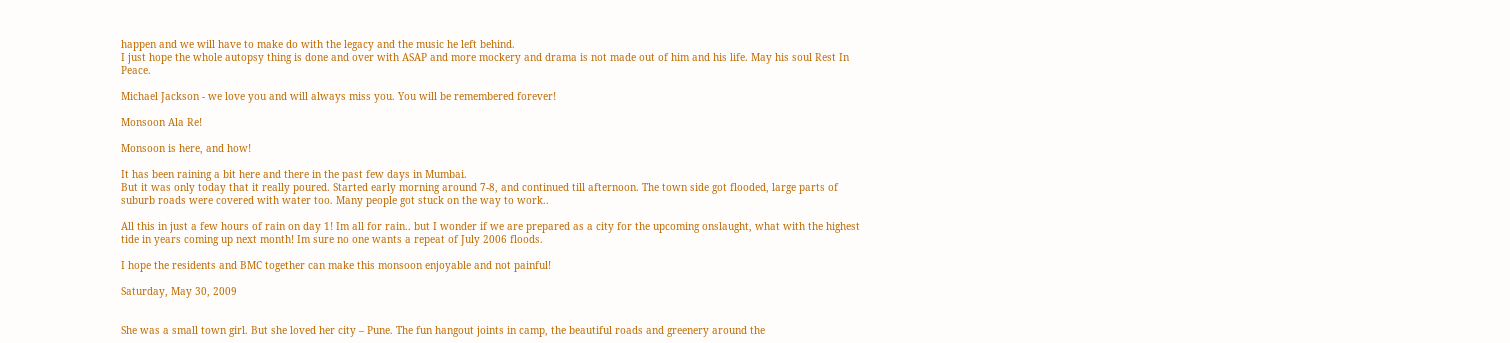happen and we will have to make do with the legacy and the music he left behind.
I just hope the whole autopsy thing is done and over with ASAP and more mockery and drama is not made out of him and his life. May his soul Rest In Peace.

Michael Jackson - we love you and will always miss you. You will be remembered forever!

Monsoon Ala Re!

Monsoon is here, and how!

It has been raining a bit here and there in the past few days in Mumbai.
But it was only today that it really poured. Started early morning around 7-8, and continued till afternoon. The town side got flooded, large parts of suburb roads were covered with water too. Many people got stuck on the way to work..

All this in just a few hours of rain on day 1! Im all for rain.. but I wonder if we are prepared as a city for the upcoming onslaught, what with the highest tide in years coming up next month! Im sure no one wants a repeat of July 2006 floods.

I hope the residents and BMC together can make this monsoon enjoyable and not painful!

Saturday, May 30, 2009


She was a small town girl. But she loved her city – Pune. The fun hangout joints in camp, the beautiful roads and greenery around the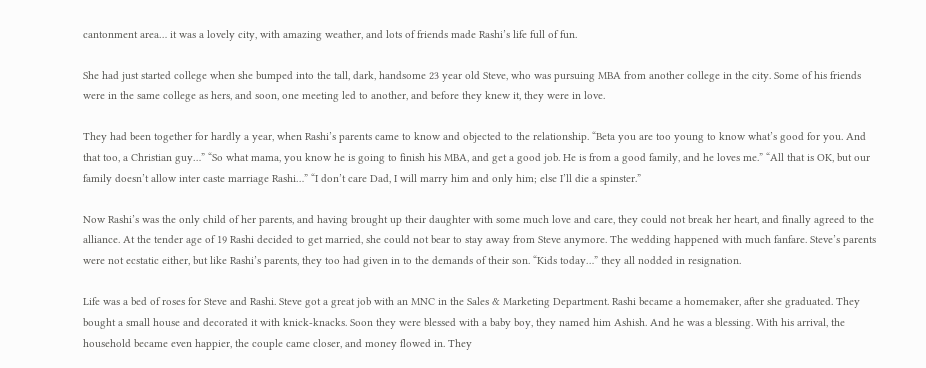cantonment area… it was a lovely city, with amazing weather, and lots of friends made Rashi’s life full of fun.

She had just started college when she bumped into the tall, dark, handsome 23 year old Steve, who was pursuing MBA from another college in the city. Some of his friends were in the same college as hers, and soon, one meeting led to another, and before they knew it, they were in love.

They had been together for hardly a year, when Rashi’s parents came to know and objected to the relationship. “Beta you are too young to know what’s good for you. And that too, a Christian guy…” “So what mama, you know he is going to finish his MBA, and get a good job. He is from a good family, and he loves me.” “All that is OK, but our family doesn’t allow inter caste marriage Rashi…” “I don’t care Dad, I will marry him and only him; else I’ll die a spinster.”

Now Rashi’s was the only child of her parents, and having brought up their daughter with some much love and care, they could not break her heart, and finally agreed to the alliance. At the tender age of 19 Rashi decided to get married, she could not bear to stay away from Steve anymore. The wedding happened with much fanfare. Steve’s parents were not ecstatic either, but like Rashi’s parents, they too had given in to the demands of their son. “Kids today…” they all nodded in resignation.

Life was a bed of roses for Steve and Rashi. Steve got a great job with an MNC in the Sales & Marketing Department. Rashi became a homemaker, after she graduated. They bought a small house and decorated it with knick-knacks. Soon they were blessed with a baby boy, they named him Ashish. And he was a blessing. With his arrival, the household became even happier, the couple came closer, and money flowed in. They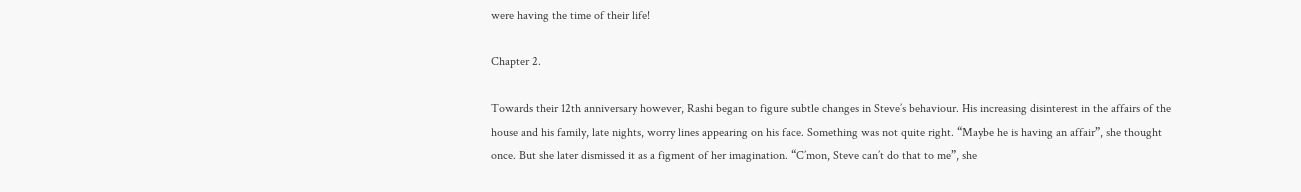were having the time of their life!

Chapter 2.

Towards their 12th anniversary however, Rashi began to figure subtle changes in Steve’s behaviour. His increasing disinterest in the affairs of the house and his family, late nights, worry lines appearing on his face. Something was not quite right. “Maybe he is having an affair”, she thought once. But she later dismissed it as a figment of her imagination. “C’mon, Steve can’t do that to me”, she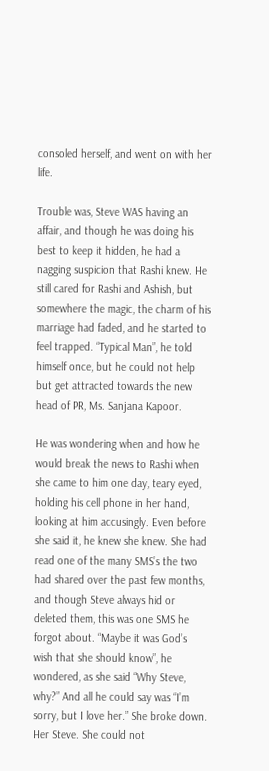consoled herself, and went on with her life.

Trouble was, Steve WAS having an affair, and though he was doing his best to keep it hidden, he had a nagging suspicion that Rashi knew. He still cared for Rashi and Ashish, but somewhere the magic, the charm of his marriage had faded, and he started to feel trapped. “Typical Man”, he told himself once, but he could not help but get attracted towards the new head of PR, Ms. Sanjana Kapoor.

He was wondering when and how he would break the news to Rashi when she came to him one day, teary eyed, holding his cell phone in her hand, looking at him accusingly. Even before she said it, he knew she knew. She had read one of the many SMS’s the two had shared over the past few months, and though Steve always hid or deleted them, this was one SMS he forgot about. “Maybe it was God’s wish that she should know”, he wondered, as she said “Why Steve, why?” And all he could say was “I’m sorry, but I love her.” She broke down. Her Steve. She could not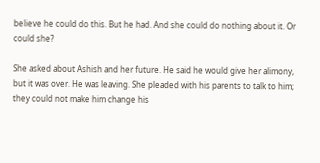believe he could do this. But he had. And she could do nothing about it. Or could she?

She asked about Ashish and her future. He said he would give her alimony, but it was over. He was leaving. She pleaded with his parents to talk to him; they could not make him change his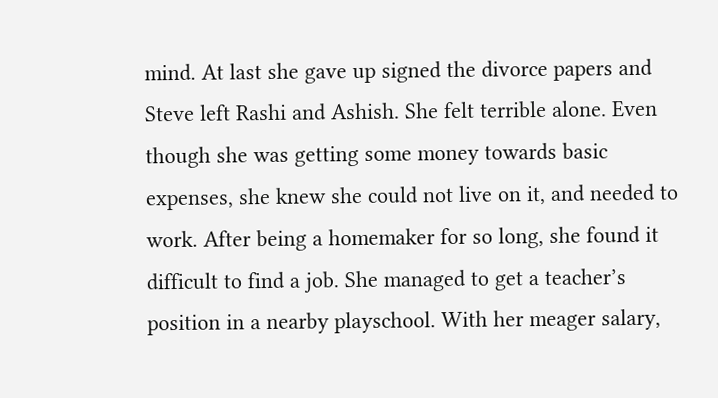mind. At last she gave up signed the divorce papers and Steve left Rashi and Ashish. She felt terrible alone. Even though she was getting some money towards basic expenses, she knew she could not live on it, and needed to work. After being a homemaker for so long, she found it difficult to find a job. She managed to get a teacher’s position in a nearby playschool. With her meager salary,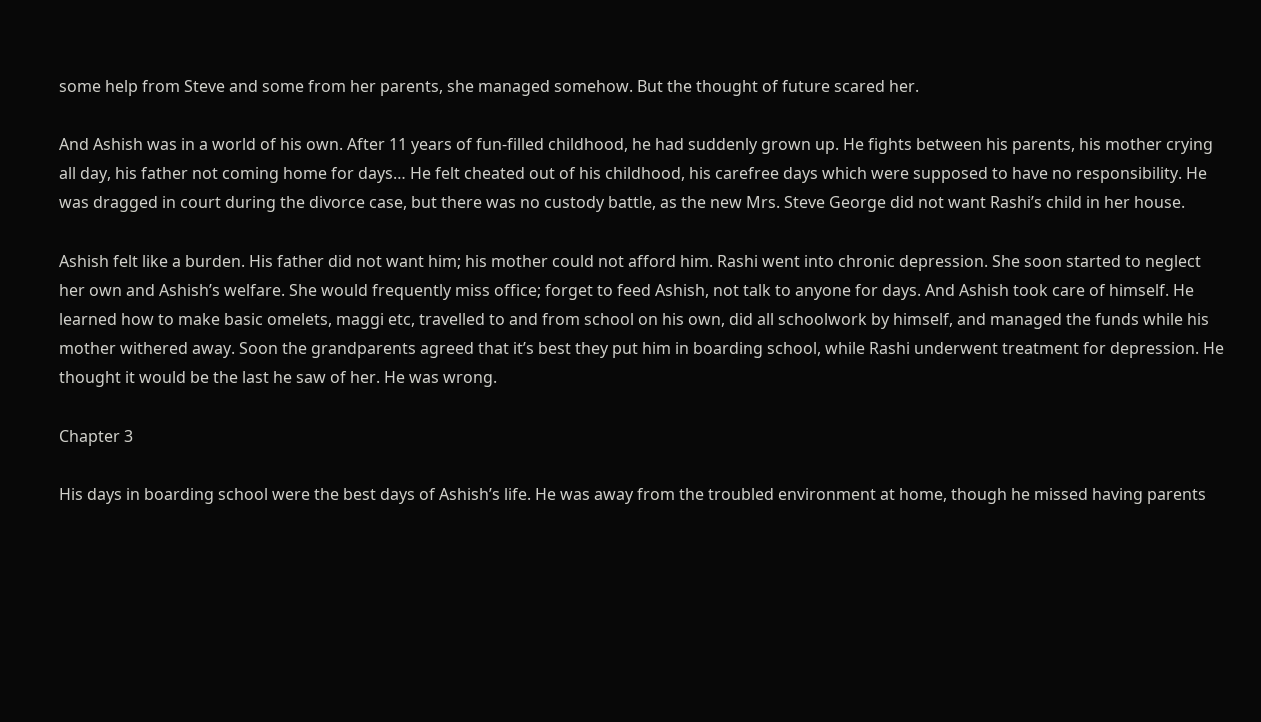some help from Steve and some from her parents, she managed somehow. But the thought of future scared her.

And Ashish was in a world of his own. After 11 years of fun-filled childhood, he had suddenly grown up. He fights between his parents, his mother crying all day, his father not coming home for days… He felt cheated out of his childhood, his carefree days which were supposed to have no responsibility. He was dragged in court during the divorce case, but there was no custody battle, as the new Mrs. Steve George did not want Rashi’s child in her house.

Ashish felt like a burden. His father did not want him; his mother could not afford him. Rashi went into chronic depression. She soon started to neglect her own and Ashish’s welfare. She would frequently miss office; forget to feed Ashish, not talk to anyone for days. And Ashish took care of himself. He learned how to make basic omelets, maggi etc, travelled to and from school on his own, did all schoolwork by himself, and managed the funds while his mother withered away. Soon the grandparents agreed that it’s best they put him in boarding school, while Rashi underwent treatment for depression. He thought it would be the last he saw of her. He was wrong.

Chapter 3

His days in boarding school were the best days of Ashish’s life. He was away from the troubled environment at home, though he missed having parents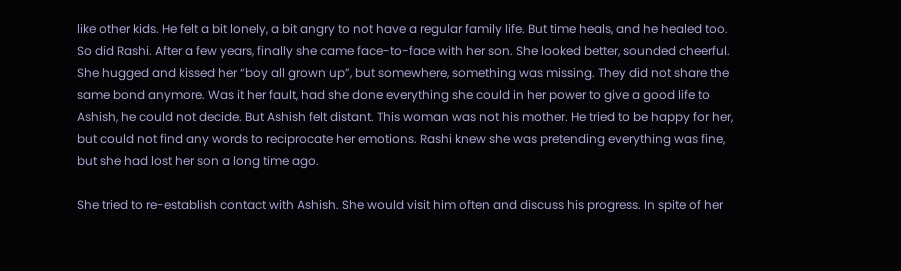like other kids. He felt a bit lonely, a bit angry to not have a regular family life. But time heals, and he healed too. So did Rashi. After a few years, finally she came face-to-face with her son. She looked better, sounded cheerful. She hugged and kissed her “boy all grown up”, but somewhere, something was missing. They did not share the same bond anymore. Was it her fault, had she done everything she could in her power to give a good life to Ashish, he could not decide. But Ashish felt distant. This woman was not his mother. He tried to be happy for her, but could not find any words to reciprocate her emotions. Rashi knew she was pretending everything was fine, but she had lost her son a long time ago.

She tried to re-establish contact with Ashish. She would visit him often and discuss his progress. In spite of her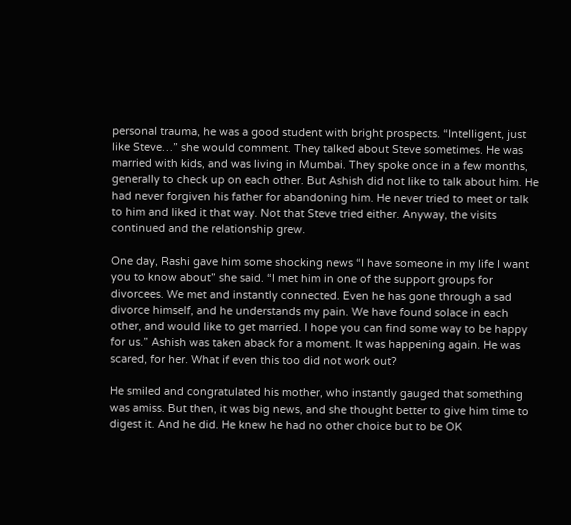personal trauma, he was a good student with bright prospects. “Intelligent, just like Steve…” she would comment. They talked about Steve sometimes. He was married with kids, and was living in Mumbai. They spoke once in a few months, generally to check up on each other. But Ashish did not like to talk about him. He had never forgiven his father for abandoning him. He never tried to meet or talk to him and liked it that way. Not that Steve tried either. Anyway, the visits continued and the relationship grew.

One day, Rashi gave him some shocking news “I have someone in my life I want you to know about” she said. “I met him in one of the support groups for divorcees. We met and instantly connected. Even he has gone through a sad divorce himself, and he understands my pain. We have found solace in each other, and would like to get married. I hope you can find some way to be happy for us.” Ashish was taken aback for a moment. It was happening again. He was scared, for her. What if even this too did not work out?

He smiled and congratulated his mother, who instantly gauged that something was amiss. But then, it was big news, and she thought better to give him time to digest it. And he did. He knew he had no other choice but to be OK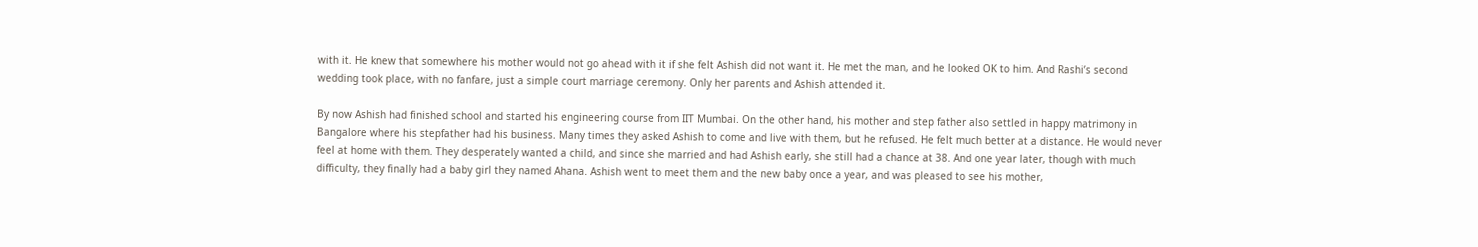with it. He knew that somewhere his mother would not go ahead with it if she felt Ashish did not want it. He met the man, and he looked OK to him. And Rashi’s second wedding took place, with no fanfare, just a simple court marriage ceremony. Only her parents and Ashish attended it.

By now Ashish had finished school and started his engineering course from IIT Mumbai. On the other hand, his mother and step father also settled in happy matrimony in Bangalore where his stepfather had his business. Many times they asked Ashish to come and live with them, but he refused. He felt much better at a distance. He would never feel at home with them. They desperately wanted a child, and since she married and had Ashish early, she still had a chance at 38. And one year later, though with much difficulty, they finally had a baby girl they named Ahana. Ashish went to meet them and the new baby once a year, and was pleased to see his mother,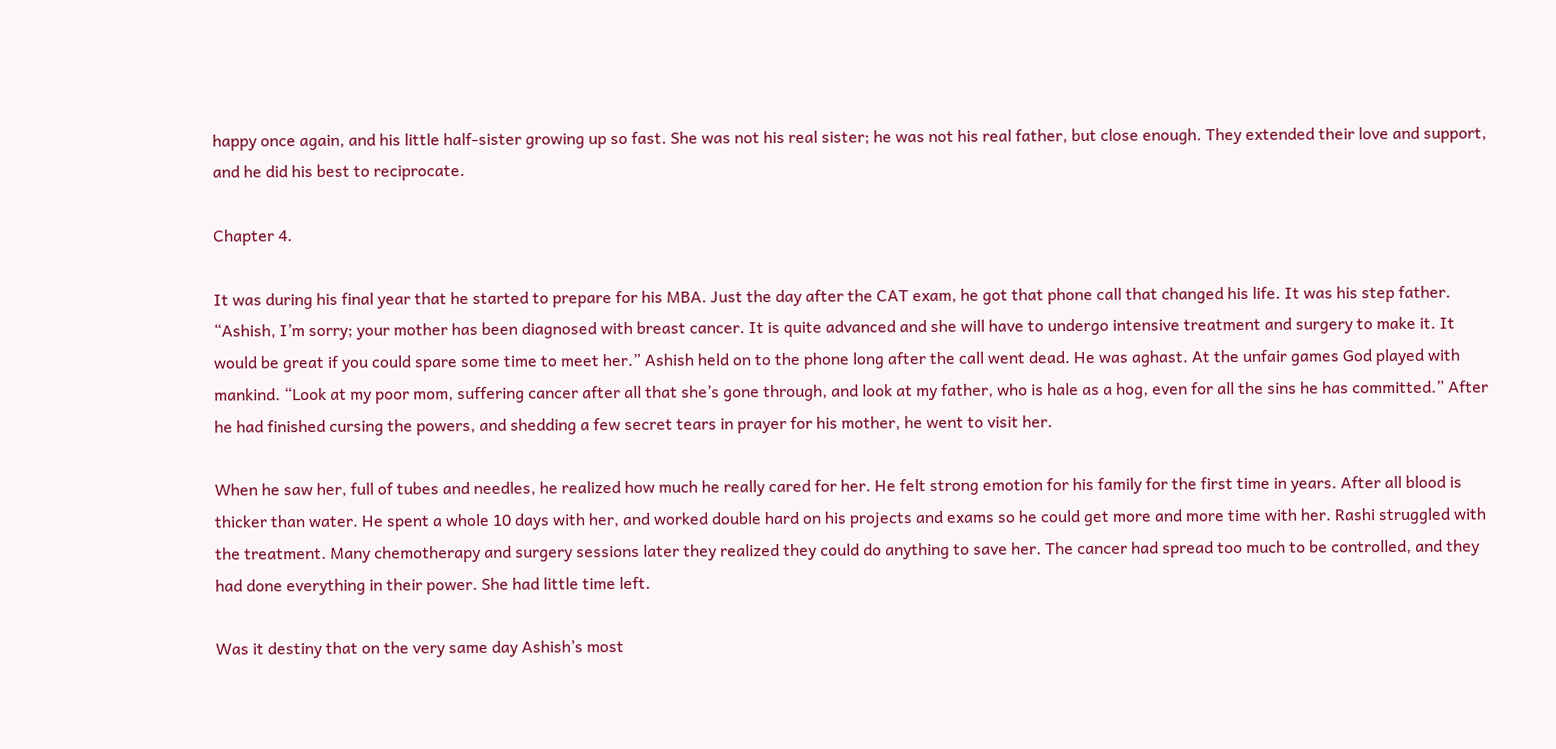happy once again, and his little half-sister growing up so fast. She was not his real sister; he was not his real father, but close enough. They extended their love and support, and he did his best to reciprocate.

Chapter 4.

It was during his final year that he started to prepare for his MBA. Just the day after the CAT exam, he got that phone call that changed his life. It was his step father. “Ashish, I’m sorry; your mother has been diagnosed with breast cancer. It is quite advanced and she will have to undergo intensive treatment and surgery to make it. It would be great if you could spare some time to meet her.” Ashish held on to the phone long after the call went dead. He was aghast. At the unfair games God played with mankind. “Look at my poor mom, suffering cancer after all that she’s gone through, and look at my father, who is hale as a hog, even for all the sins he has committed.” After he had finished cursing the powers, and shedding a few secret tears in prayer for his mother, he went to visit her.

When he saw her, full of tubes and needles, he realized how much he really cared for her. He felt strong emotion for his family for the first time in years. After all blood is thicker than water. He spent a whole 10 days with her, and worked double hard on his projects and exams so he could get more and more time with her. Rashi struggled with the treatment. Many chemotherapy and surgery sessions later they realized they could do anything to save her. The cancer had spread too much to be controlled, and they had done everything in their power. She had little time left.

Was it destiny that on the very same day Ashish’s most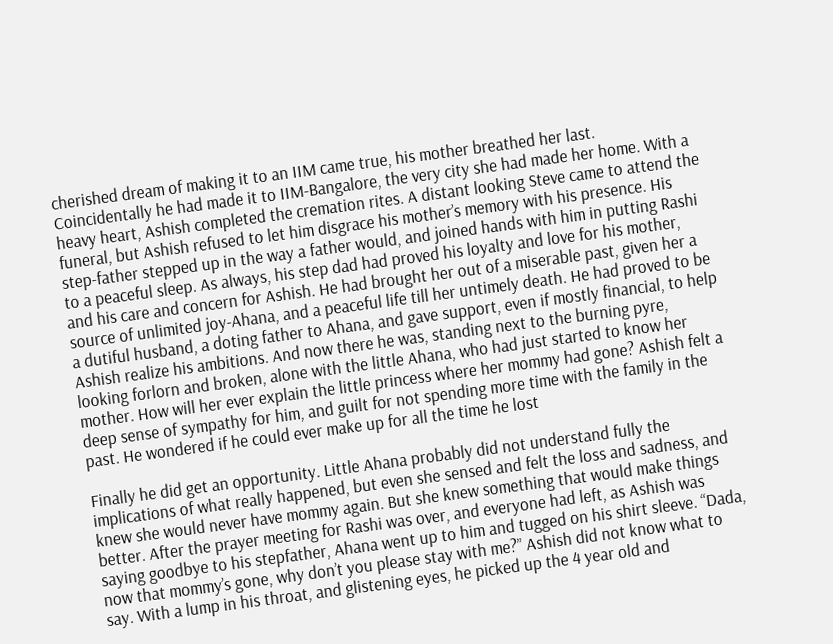cherished dream of making it to an IIM came true, his mother breathed her last. Coincidentally he had made it to IIM-Bangalore, the very city she had made her home. With a heavy heart, Ashish completed the cremation rites. A distant looking Steve came to attend the funeral, but Ashish refused to let him disgrace his mother’s memory with his presence. His step-father stepped up in the way a father would, and joined hands with him in putting Rashi to a peaceful sleep. As always, his step dad had proved his loyalty and love for his mother, and his care and concern for Ashish. He had brought her out of a miserable past, given her a source of unlimited joy-Ahana, and a peaceful life till her untimely death. He had proved to be a dutiful husband, a doting father to Ahana, and gave support, even if mostly financial, to help Ashish realize his ambitions. And now there he was, standing next to the burning pyre, looking forlorn and broken, alone with the little Ahana, who had just started to know her mother. How will her ever explain the little princess where her mommy had gone? Ashish felt a deep sense of sympathy for him, and guilt for not spending more time with the family in the past. He wondered if he could ever make up for all the time he lost

Finally he did get an opportunity. Little Ahana probably did not understand fully the implications of what really happened, but even she sensed and felt the loss and sadness, and knew she would never have mommy again. But she knew something that would make things better. After the prayer meeting for Rashi was over, and everyone had left, as Ashish was saying goodbye to his stepfather, Ahana went up to him and tugged on his shirt sleeve. “Dada, now that mommy’s gone, why don’t you please stay with me?” Ashish did not know what to say. With a lump in his throat, and glistening eyes, he picked up the 4 year old and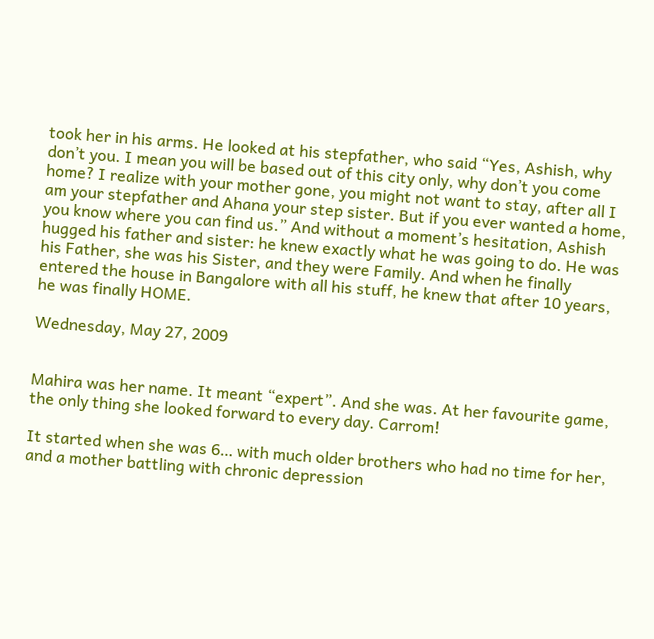took her in his arms. He looked at his stepfather, who said “Yes, Ashish, why don’t you. I mean you will be based out of this city only, why don’t you come home? I realize with your mother gone, you might not want to stay, after all I am your stepfather and Ahana your step sister. But if you ever wanted a home, you know where you can find us.” And without a moment’s hesitation, Ashish hugged his father and sister: he knew exactly what he was going to do. He was his Father, she was his Sister, and they were Family. And when he finally entered the house in Bangalore with all his stuff, he knew that after 10 years, he was finally HOME.

Wednesday, May 27, 2009


Mahira was her name. It meant “expert”. And she was. At her favourite game, the only thing she looked forward to every day. Carrom!

It started when she was 6… with much older brothers who had no time for her, and a mother battling with chronic depression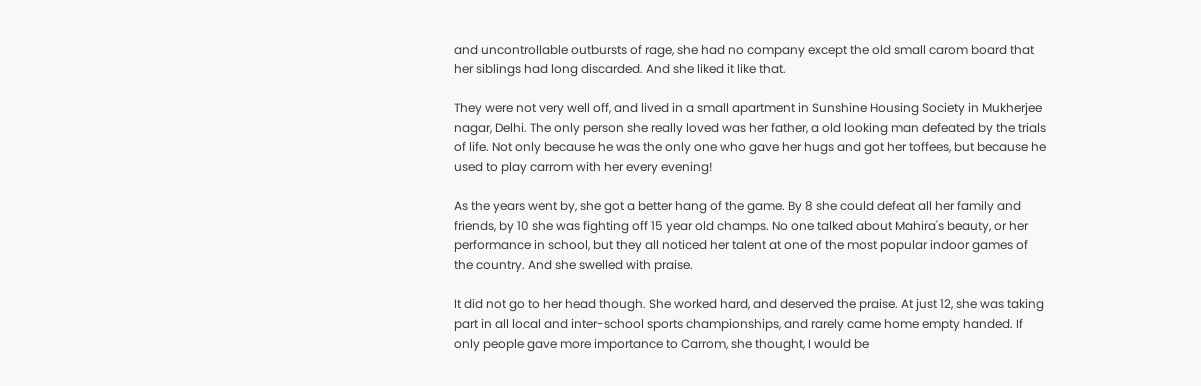and uncontrollable outbursts of rage, she had no company except the old small carom board that her siblings had long discarded. And she liked it like that.

They were not very well off, and lived in a small apartment in Sunshine Housing Society in Mukherjee nagar, Delhi. The only person she really loved was her father, a old looking man defeated by the trials of life. Not only because he was the only one who gave her hugs and got her toffees, but because he used to play carrom with her every evening!

As the years went by, she got a better hang of the game. By 8 she could defeat all her family and friends, by 10 she was fighting off 15 year old champs. No one talked about Mahira's beauty, or her performance in school, but they all noticed her talent at one of the most popular indoor games of the country. And she swelled with praise.

It did not go to her head though. She worked hard, and deserved the praise. At just 12, she was taking part in all local and inter-school sports championships, and rarely came home empty handed. If only people gave more importance to Carrom, she thought, I would be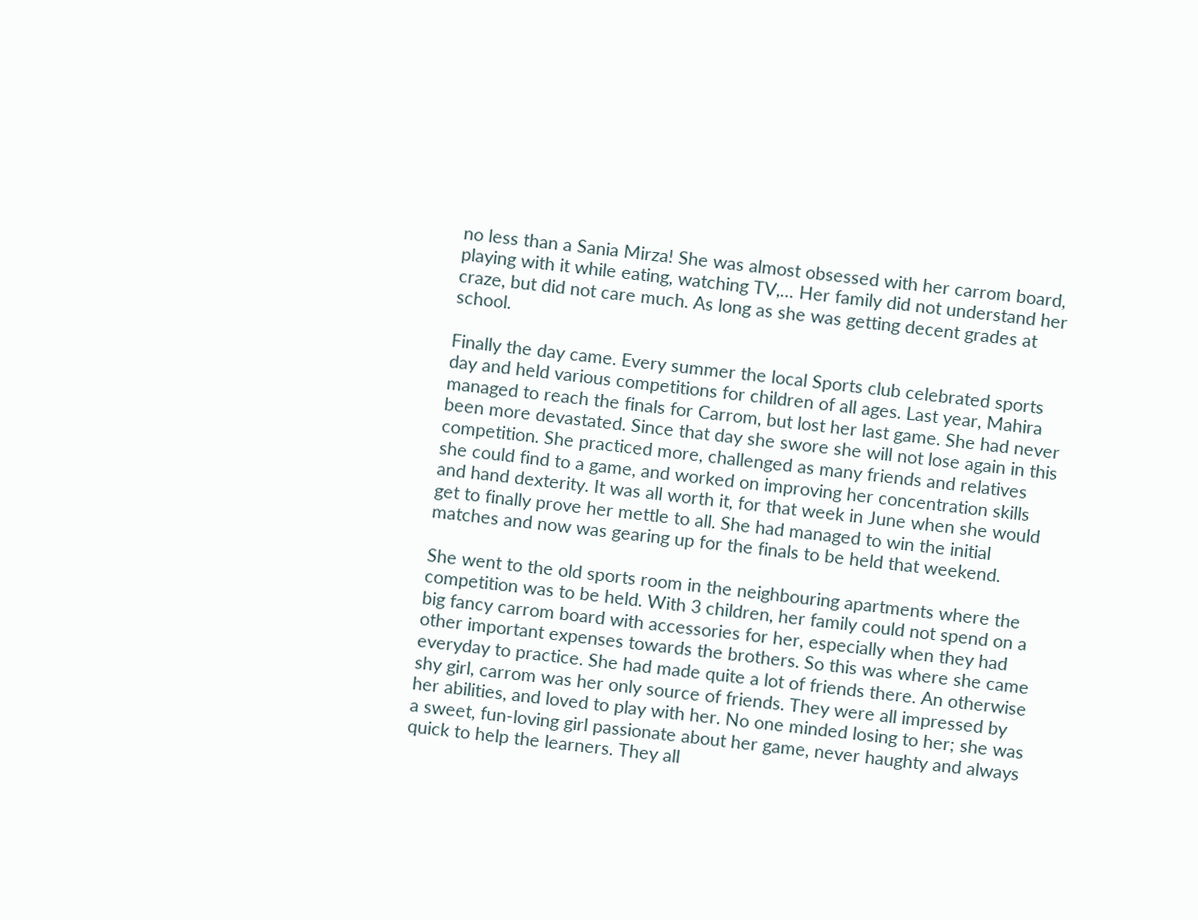no less than a Sania Mirza! She was almost obsessed with her carrom board, playing with it while eating, watching TV,… Her family did not understand her craze, but did not care much. As long as she was getting decent grades at school.

Finally the day came. Every summer the local Sports club celebrated sports day and held various competitions for children of all ages. Last year, Mahira managed to reach the finals for Carrom, but lost her last game. She had never been more devastated. Since that day she swore she will not lose again in this competition. She practiced more, challenged as many friends and relatives she could find to a game, and worked on improving her concentration skills and hand dexterity. It was all worth it, for that week in June when she would get to finally prove her mettle to all. She had managed to win the initial matches and now was gearing up for the finals to be held that weekend.

She went to the old sports room in the neighbouring apartments where the competition was to be held. With 3 children, her family could not spend on a big fancy carrom board with accessories for her, especially when they had other important expenses towards the brothers. So this was where she came everyday to practice. She had made quite a lot of friends there. An otherwise shy girl, carrom was her only source of friends. They were all impressed by her abilities, and loved to play with her. No one minded losing to her; she was a sweet, fun-loving girl passionate about her game, never haughty and always quick to help the learners. They all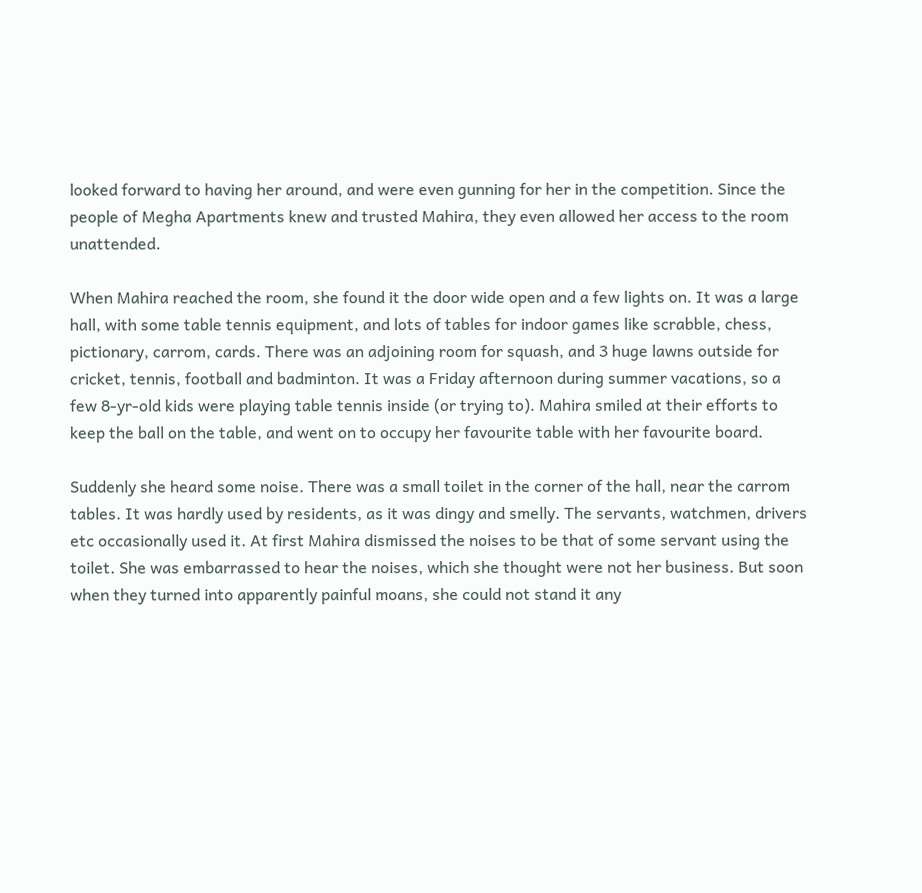looked forward to having her around, and were even gunning for her in the competition. Since the people of Megha Apartments knew and trusted Mahira, they even allowed her access to the room unattended.

When Mahira reached the room, she found it the door wide open and a few lights on. It was a large hall, with some table tennis equipment, and lots of tables for indoor games like scrabble, chess, pictionary, carrom, cards. There was an adjoining room for squash, and 3 huge lawns outside for cricket, tennis, football and badminton. It was a Friday afternoon during summer vacations, so a few 8-yr-old kids were playing table tennis inside (or trying to). Mahira smiled at their efforts to keep the ball on the table, and went on to occupy her favourite table with her favourite board.

Suddenly she heard some noise. There was a small toilet in the corner of the hall, near the carrom tables. It was hardly used by residents, as it was dingy and smelly. The servants, watchmen, drivers etc occasionally used it. At first Mahira dismissed the noises to be that of some servant using the toilet. She was embarrassed to hear the noises, which she thought were not her business. But soon when they turned into apparently painful moans, she could not stand it any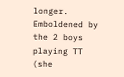longer. Emboldened by the 2 boys playing TT (she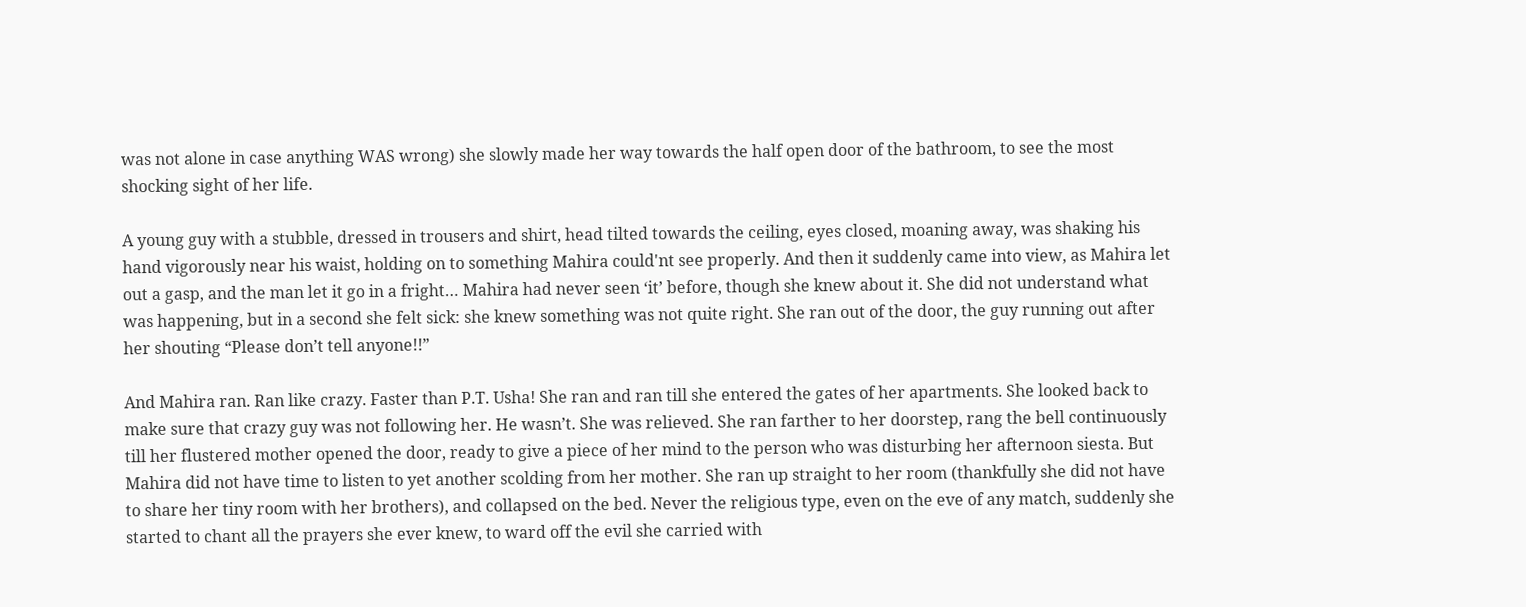was not alone in case anything WAS wrong) she slowly made her way towards the half open door of the bathroom, to see the most shocking sight of her life.

A young guy with a stubble, dressed in trousers and shirt, head tilted towards the ceiling, eyes closed, moaning away, was shaking his hand vigorously near his waist, holding on to something Mahira could'nt see properly. And then it suddenly came into view, as Mahira let out a gasp, and the man let it go in a fright… Mahira had never seen ‘it’ before, though she knew about it. She did not understand what was happening, but in a second she felt sick: she knew something was not quite right. She ran out of the door, the guy running out after her shouting “Please don’t tell anyone!!”

And Mahira ran. Ran like crazy. Faster than P.T. Usha! She ran and ran till she entered the gates of her apartments. She looked back to make sure that crazy guy was not following her. He wasn’t. She was relieved. She ran farther to her doorstep, rang the bell continuously till her flustered mother opened the door, ready to give a piece of her mind to the person who was disturbing her afternoon siesta. But Mahira did not have time to listen to yet another scolding from her mother. She ran up straight to her room (thankfully she did not have to share her tiny room with her brothers), and collapsed on the bed. Never the religious type, even on the eve of any match, suddenly she started to chant all the prayers she ever knew, to ward off the evil she carried with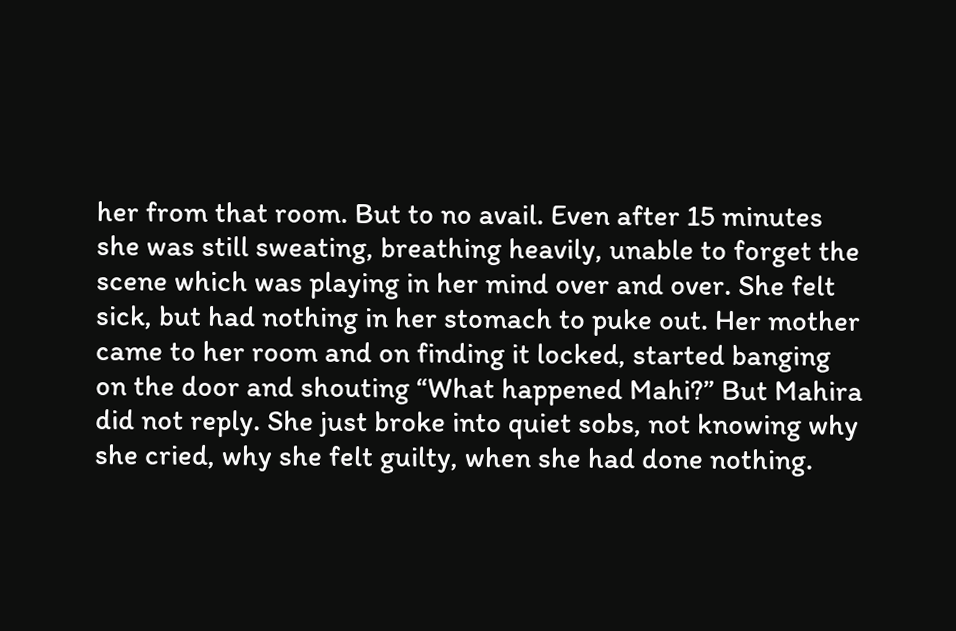her from that room. But to no avail. Even after 15 minutes she was still sweating, breathing heavily, unable to forget the scene which was playing in her mind over and over. She felt sick, but had nothing in her stomach to puke out. Her mother came to her room and on finding it locked, started banging on the door and shouting “What happened Mahi?” But Mahira did not reply. She just broke into quiet sobs, not knowing why she cried, why she felt guilty, when she had done nothing.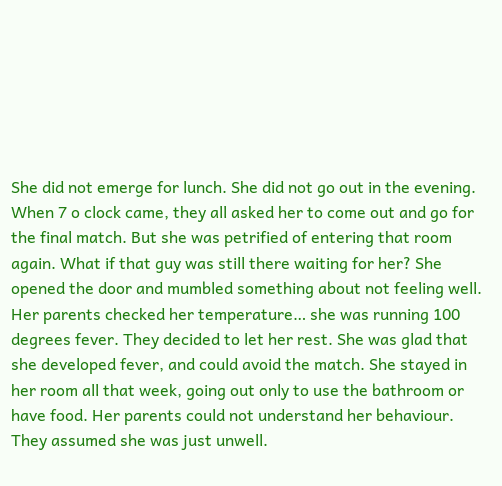She did not emerge for lunch. She did not go out in the evening. When 7 o clock came, they all asked her to come out and go for the final match. But she was petrified of entering that room again. What if that guy was still there waiting for her? She opened the door and mumbled something about not feeling well. Her parents checked her temperature… she was running 100 degrees fever. They decided to let her rest. She was glad that she developed fever, and could avoid the match. She stayed in her room all that week, going out only to use the bathroom or have food. Her parents could not understand her behaviour. They assumed she was just unwell.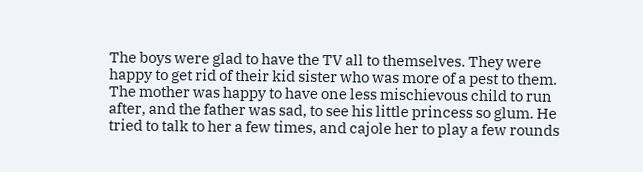The boys were glad to have the TV all to themselves. They were happy to get rid of their kid sister who was more of a pest to them. The mother was happy to have one less mischievous child to run after, and the father was sad, to see his little princess so glum. He tried to talk to her a few times, and cajole her to play a few rounds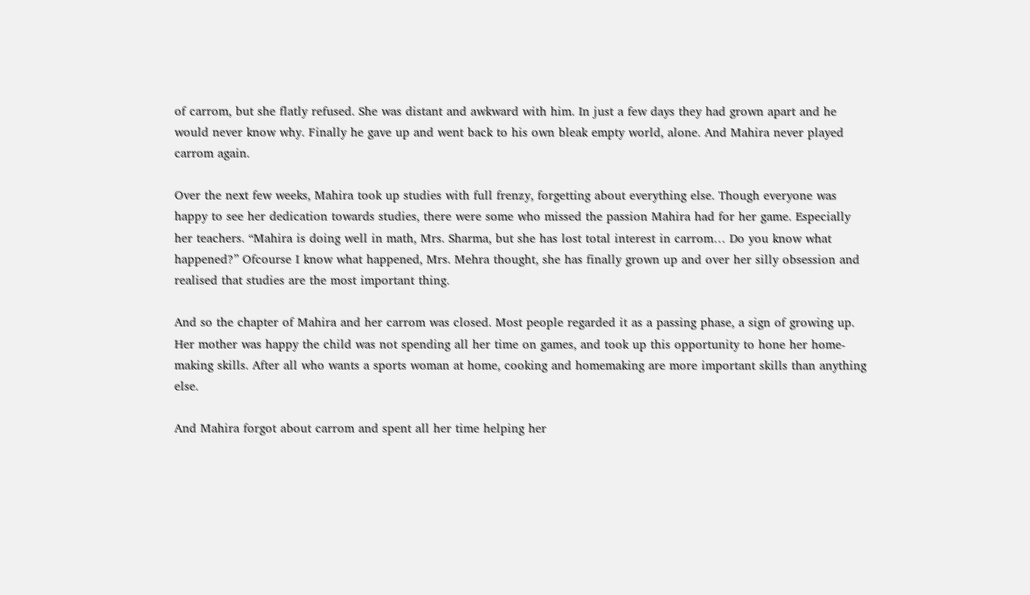of carrom, but she flatly refused. She was distant and awkward with him. In just a few days they had grown apart and he would never know why. Finally he gave up and went back to his own bleak empty world, alone. And Mahira never played carrom again.

Over the next few weeks, Mahira took up studies with full frenzy, forgetting about everything else. Though everyone was happy to see her dedication towards studies, there were some who missed the passion Mahira had for her game. Especially her teachers. “Mahira is doing well in math, Mrs. Sharma, but she has lost total interest in carrom… Do you know what happened?” Ofcourse I know what happened, Mrs. Mehra thought, she has finally grown up and over her silly obsession and realised that studies are the most important thing.

And so the chapter of Mahira and her carrom was closed. Most people regarded it as a passing phase, a sign of growing up. Her mother was happy the child was not spending all her time on games, and took up this opportunity to hone her home-making skills. After all who wants a sports woman at home, cooking and homemaking are more important skills than anything else.

And Mahira forgot about carrom and spent all her time helping her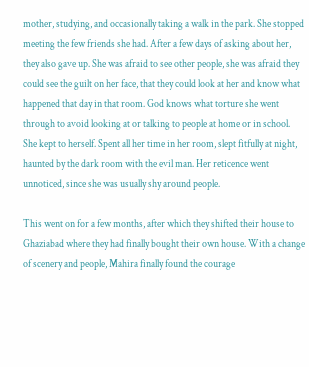mother, studying, and occasionally taking a walk in the park. She stopped meeting the few friends she had. After a few days of asking about her, they also gave up. She was afraid to see other people, she was afraid they could see the guilt on her face, that they could look at her and know what happened that day in that room. God knows what torture she went through to avoid looking at or talking to people at home or in school. She kept to herself. Spent all her time in her room, slept fitfully at night, haunted by the dark room with the evil man. Her reticence went unnoticed, since she was usually shy around people.

This went on for a few months, after which they shifted their house to Ghaziabad where they had finally bought their own house. With a change of scenery and people, Mahira finally found the courage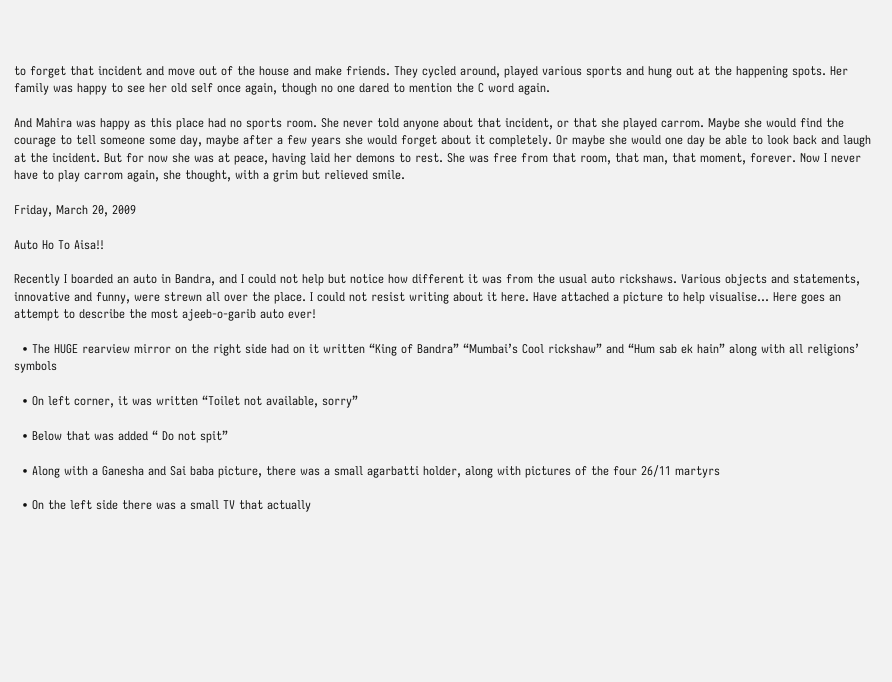to forget that incident and move out of the house and make friends. They cycled around, played various sports and hung out at the happening spots. Her family was happy to see her old self once again, though no one dared to mention the C word again.

And Mahira was happy as this place had no sports room. She never told anyone about that incident, or that she played carrom. Maybe she would find the courage to tell someone some day, maybe after a few years she would forget about it completely. Or maybe she would one day be able to look back and laugh at the incident. But for now she was at peace, having laid her demons to rest. She was free from that room, that man, that moment, forever. Now I never have to play carrom again, she thought, with a grim but relieved smile.

Friday, March 20, 2009

Auto Ho To Aisa!!

Recently I boarded an auto in Bandra, and I could not help but notice how different it was from the usual auto rickshaws. Various objects and statements, innovative and funny, were strewn all over the place. I could not resist writing about it here. Have attached a picture to help visualise... Here goes an attempt to describe the most ajeeb-o-garib auto ever!

  • The HUGE rearview mirror on the right side had on it written “King of Bandra” “Mumbai’s Cool rickshaw” and “Hum sab ek hain” along with all religions’ symbols

  • On left corner, it was written “Toilet not available, sorry”

  • Below that was added “ Do not spit”

  • Along with a Ganesha and Sai baba picture, there was a small agarbatti holder, along with pictures of the four 26/11 martyrs

  • On the left side there was a small TV that actually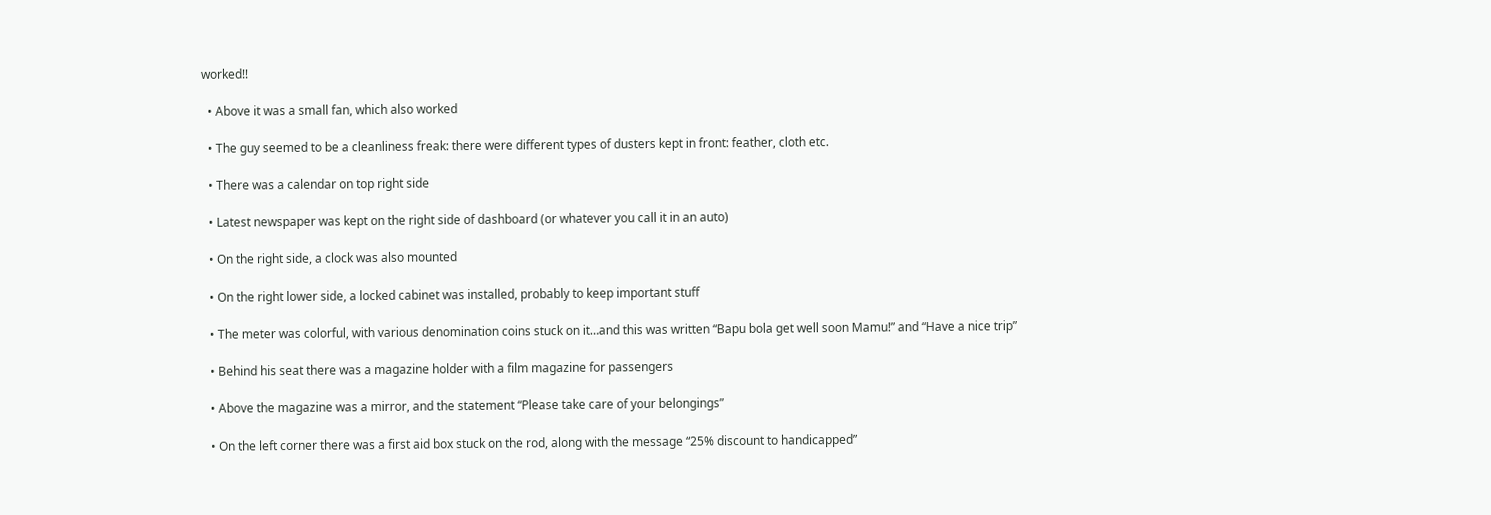worked!!

  • Above it was a small fan, which also worked

  • The guy seemed to be a cleanliness freak: there were different types of dusters kept in front: feather, cloth etc.

  • There was a calendar on top right side

  • Latest newspaper was kept on the right side of dashboard (or whatever you call it in an auto)

  • On the right side, a clock was also mounted

  • On the right lower side, a locked cabinet was installed, probably to keep important stuff

  • The meter was colorful, with various denomination coins stuck on it…and this was written “Bapu bola get well soon Mamu!” and “Have a nice trip”

  • Behind his seat there was a magazine holder with a film magazine for passengers

  • Above the magazine was a mirror, and the statement “Please take care of your belongings”

  • On the left corner there was a first aid box stuck on the rod, along with the message “25% discount to handicapped”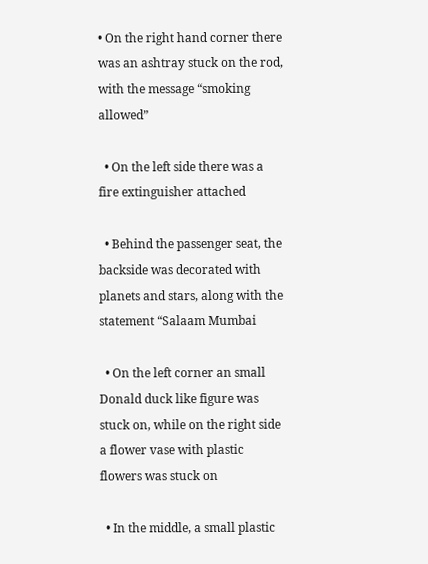• On the right hand corner there was an ashtray stuck on the rod, with the message “smoking allowed”

  • On the left side there was a fire extinguisher attached

  • Behind the passenger seat, the backside was decorated with planets and stars, along with the statement “Salaam Mumbai

  • On the left corner an small Donald duck like figure was stuck on, while on the right side a flower vase with plastic flowers was stuck on

  • In the middle, a small plastic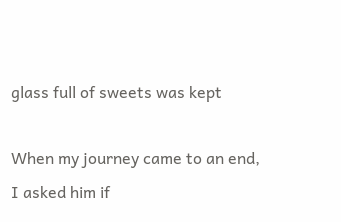glass full of sweets was kept

When my journey came to an end, I asked him if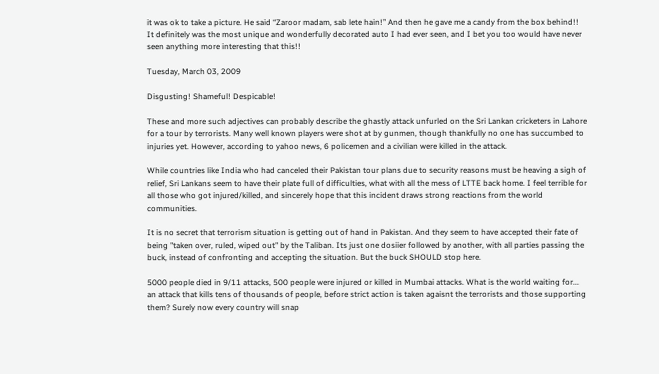it was ok to take a picture. He said “Zaroor madam, sab lete hain!” And then he gave me a candy from the box behind!!
It definitely was the most unique and wonderfully decorated auto I had ever seen, and I bet you too would have never seen anything more interesting that this!!

Tuesday, March 03, 2009

Disgusting! Shameful! Despicable!

These and more such adjectives can probably describe the ghastly attack unfurled on the Sri Lankan cricketers in Lahore for a tour by terrorists. Many well known players were shot at by gunmen, though thankfully no one has succumbed to injuries yet. However, according to yahoo news, 6 policemen and a civilian were killed in the attack.

While countries like India who had canceled their Pakistan tour plans due to security reasons must be heaving a sigh of relief, Sri Lankans seem to have their plate full of difficulties, what with all the mess of LTTE back home. I feel terrible for all those who got injured/killed, and sincerely hope that this incident draws strong reactions from the world communities.

It is no secret that terrorism situation is getting out of hand in Pakistan. And they seem to have accepted their fate of being "taken over, ruled, wiped out" by the Taliban. Its just one dosiier followed by another, with all parties passing the buck, instead of confronting and accepting the situation. But the buck SHOULD stop here.

5000 people died in 9/11 attacks, 500 people were injured or killed in Mumbai attacks. What is the world waiting for... an attack that kills tens of thousands of people, before strict action is taken agaisnt the terrorists and those supporting them? Surely now every country will snap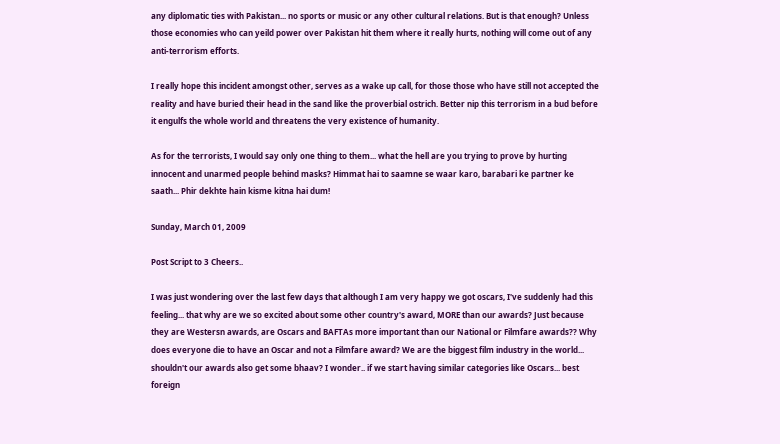any diplomatic ties with Pakistan... no sports or music or any other cultural relations. But is that enough? Unless those economies who can yeild power over Pakistan hit them where it really hurts, nothing will come out of any anti-terrorism efforts.

I really hope this incident amongst other, serves as a wake up call, for those those who have still not accepted the reality and have buried their head in the sand like the proverbial ostrich. Better nip this terrorism in a bud before it engulfs the whole world and threatens the very existence of humanity.

As for the terrorists, I would say only one thing to them... what the hell are you trying to prove by hurting innocent and unarmed people behind masks? Himmat hai to saamne se waar karo, barabari ke partner ke saath... Phir dekhte hain kisme kitna hai dum!

Sunday, March 01, 2009

Post Script to 3 Cheers..

I was just wondering over the last few days that although I am very happy we got oscars, I've suddenly had this feeling... that why are we so excited about some other country's award, MORE than our awards? Just because they are Westersn awards, are Oscars and BAFTAs more important than our National or Filmfare awards?? Why does everyone die to have an Oscar and not a Filmfare award? We are the biggest film industry in the world... shouldn't our awards also get some bhaav? I wonder.. if we start having similar categories like Oscars... best foreign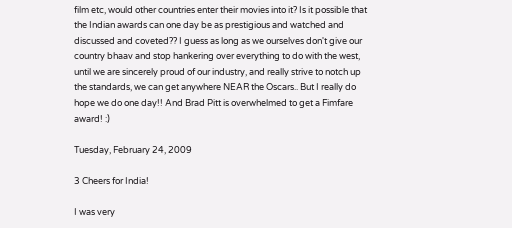film etc, would other countries enter their movies into it? Is it possible that the Indian awards can one day be as prestigious and watched and discussed and coveted?? I guess as long as we ourselves don't give our country bhaav and stop hankering over everything to do with the west, until we are sincerely proud of our industry, and really strive to notch up the standards, we can get anywhere NEAR the Oscars.. But I really do hope we do one day!! And Brad Pitt is overwhelmed to get a Fimfare award! :)

Tuesday, February 24, 2009

3 Cheers for India!

I was very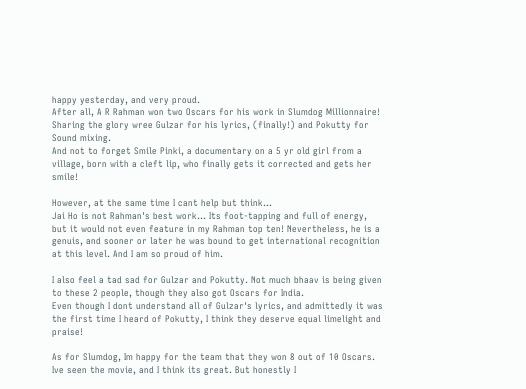happy yesterday, and very proud.
After all, A R Rahman won two Oscars for his work in Slumdog Millionnaire!
Sharing the glory wree Gulzar for his lyrics, (finally!) and Pokutty for Sound mixing.
And not to forget Smile Pinki, a documentary on a 5 yr old girl from a village, born with a cleft lip, who finally gets it corrected and gets her smile!

However, at the same time I cant help but think...
Jai Ho is not Rahman's best work... Its foot-tapping and full of energy, but it would not even feature in my Rahman top ten! Nevertheless, he is a genuis, and sooner or later he was bound to get international recognition at this level. And I am so proud of him.

I also feel a tad sad for Gulzar and Pokutty. Not much bhaav is being given to these 2 people, though they also got Oscars for India.
Even though I dont understand all of Gulzar's lyrics, and admittedly it was the first time I heard of Pokutty, I think they deserve equal limelight and praise!

As for Slumdog, Im happy for the team that they won 8 out of 10 Oscars. Ive seen the movie, and I think its great. But honestly I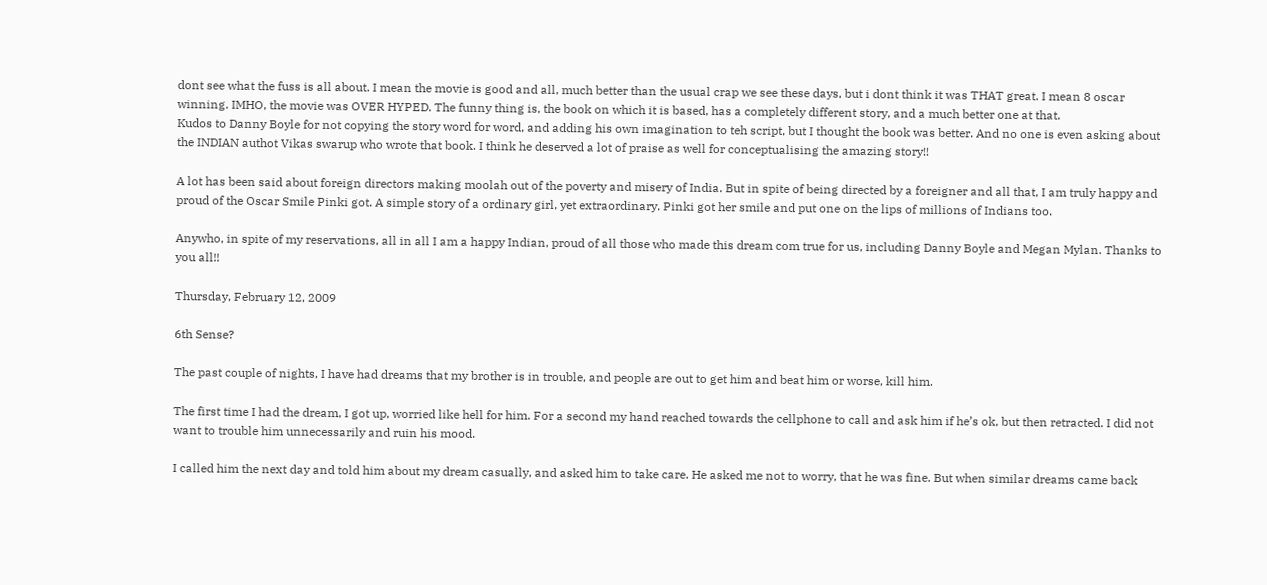dont see what the fuss is all about. I mean the movie is good and all, much better than the usual crap we see these days, but i dont think it was THAT great. I mean 8 oscar winning. IMHO, the movie was OVER HYPED. The funny thing is, the book on which it is based, has a completely different story, and a much better one at that.
Kudos to Danny Boyle for not copying the story word for word, and adding his own imagination to teh script, but I thought the book was better. And no one is even asking about the INDIAN authot Vikas swarup who wrote that book. I think he deserved a lot of praise as well for conceptualising the amazing story!!

A lot has been said about foreign directors making moolah out of the poverty and misery of India. But in spite of being directed by a foreigner and all that, I am truly happy and proud of the Oscar Smile Pinki got. A simple story of a ordinary girl, yet extraordinary. Pinki got her smile and put one on the lips of millions of Indians too.

Anywho, in spite of my reservations, all in all I am a happy Indian, proud of all those who made this dream com true for us, including Danny Boyle and Megan Mylan. Thanks to you all!!

Thursday, February 12, 2009

6th Sense?

The past couple of nights, I have had dreams that my brother is in trouble, and people are out to get him and beat him or worse, kill him.

The first time I had the dream, I got up, worried like hell for him. For a second my hand reached towards the cellphone to call and ask him if he’s ok, but then retracted. I did not want to trouble him unnecessarily and ruin his mood.

I called him the next day and told him about my dream casually, and asked him to take care. He asked me not to worry, that he was fine. But when similar dreams came back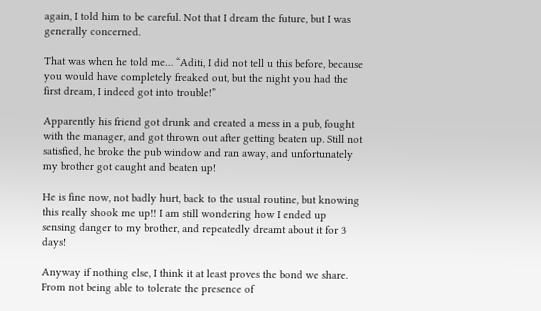again, I told him to be careful. Not that I dream the future, but I was generally concerned.

That was when he told me… “Aditi, I did not tell u this before, because you would have completely freaked out, but the night you had the first dream, I indeed got into trouble!”

Apparently his friend got drunk and created a mess in a pub, fought with the manager, and got thrown out after getting beaten up. Still not satisfied, he broke the pub window and ran away, and unfortunately my brother got caught and beaten up!

He is fine now, not badly hurt, back to the usual routine, but knowing this really shook me up!! I am still wondering how I ended up sensing danger to my brother, and repeatedly dreamt about it for 3 days!

Anyway if nothing else, I think it at least proves the bond we share. From not being able to tolerate the presence of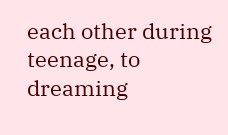each other during teenage, to dreaming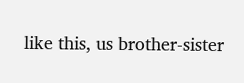like this, us brother-sister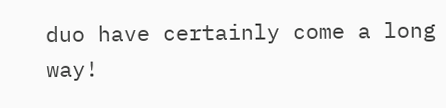duo have certainly come a long way!